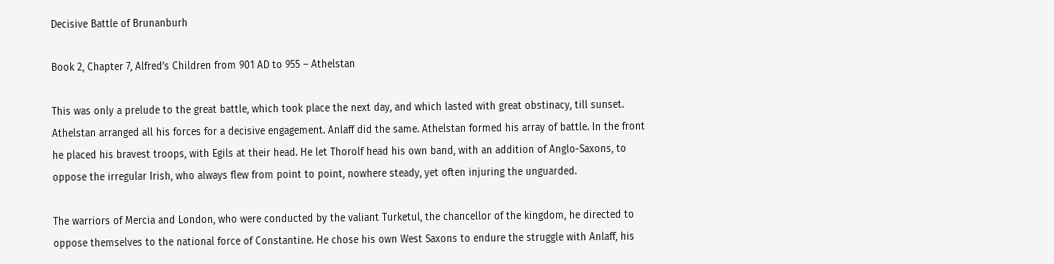Decisive Battle of Brunanburh

Book 2, Chapter 7, Alfred’s Children from 901 AD to 955 – Athelstan

This was only a prelude to the great battle, which took place the next day, and which lasted with great obstinacy, till sunset. Athelstan arranged all his forces for a decisive engagement. Anlaff did the same. Athelstan formed his array of battle. In the front he placed his bravest troops, with Egils at their head. He let Thorolf head his own band, with an addition of Anglo-Saxons, to oppose the irregular Irish, who always flew from point to point, nowhere steady, yet often injuring the unguarded.

The warriors of Mercia and London, who were conducted by the valiant Turketul, the chancellor of the kingdom, he directed to oppose themselves to the national force of Constantine. He chose his own West Saxons to endure the struggle with Anlaff, his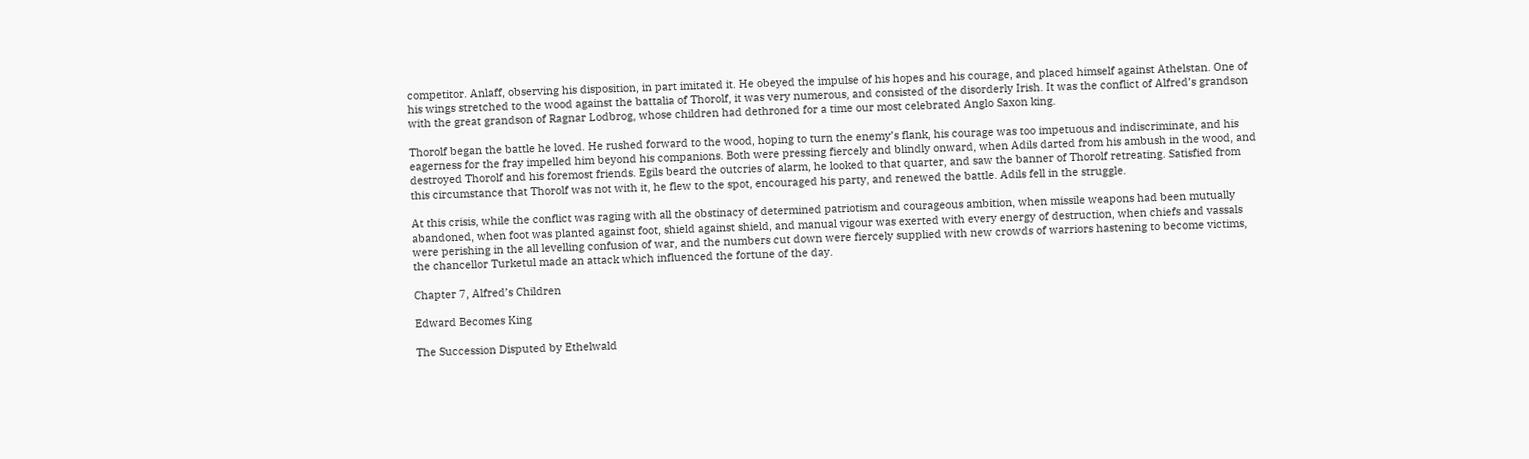competitor. Anlaff, observing his disposition, in part imitated it. He obeyed the impulse of his hopes and his courage, and placed himself against Athelstan. One of his wings stretched to the wood against the battalia of Thorolf, it was very numerous, and consisted of the disorderly Irish. It was the conflict of Alfred’s grandson with the great grandson of Ragnar Lodbrog, whose children had dethroned for a time our most celebrated Anglo Saxon king.

Thorolf began the battle he loved. He rushed forward to the wood, hoping to turn the enemy’s flank, his courage was too impetuous and indiscriminate, and his eagerness for the fray impelled him beyond his companions. Both were pressing fiercely and blindly onward, when Adils darted from his ambush in the wood, and destroyed Thorolf and his foremost friends. Egils beard the outcries of alarm, he looked to that quarter, and saw the banner of Thorolf retreating. Satisfied from this circumstance that Thorolf was not with it, he flew to the spot, encouraged his party, and renewed the battle. Adils fell in the struggle.

At this crisis, while the conflict was raging with all the obstinacy of determined patriotism and courageous ambition, when missile weapons had been mutually abandoned, when foot was planted against foot, shield against shield, and manual vigour was exerted with every energy of destruction, when chiefs and vassals were perishing in the all levelling confusion of war, and the numbers cut down were fiercely supplied with new crowds of warriors hastening to become victims, the chancellor Turketul made an attack which influenced the fortune of the day.

Chapter 7, Alfred’s Children

Edward Becomes King

The Succession Disputed by Ethelwald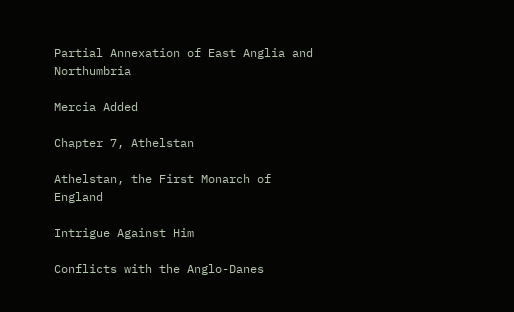Partial Annexation of East Anglia and Northumbria

Mercia Added

Chapter 7, Athelstan

Athelstan, the First Monarch of England

Intrigue Against Him

Conflicts with the Anglo-Danes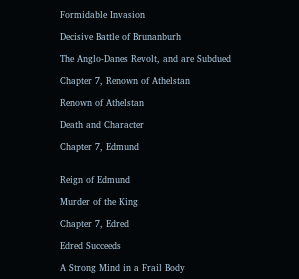Formidable Invasion

Decisive Battle of Brunanburh

The Anglo-Danes Revolt, and are Subdued

Chapter 7, Renown of Athelstan

Renown of Athelstan

Death and Character

Chapter 7, Edmund


Reign of Edmund

Murder of the King

Chapter 7, Edred

Edred Succeeds

A Strong Mind in a Frail Body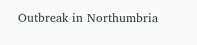Outbreak in Northumbria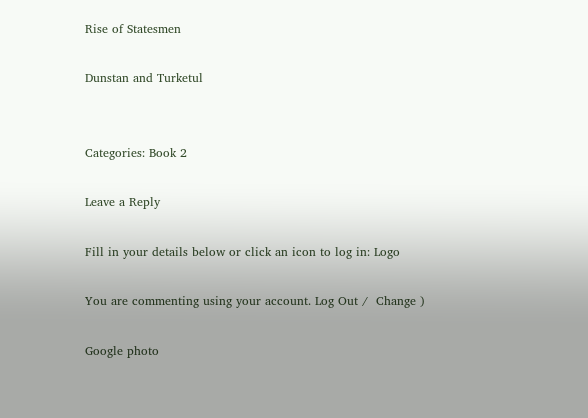Rise of Statesmen

Dunstan and Turketul


Categories: Book 2

Leave a Reply

Fill in your details below or click an icon to log in: Logo

You are commenting using your account. Log Out /  Change )

Google photo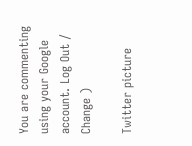You are commenting using your Google account. Log Out /  Change )

Twitter picture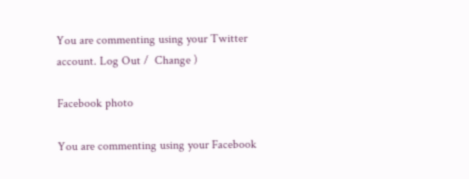You are commenting using your Twitter account. Log Out /  Change )

Facebook photo

You are commenting using your Facebook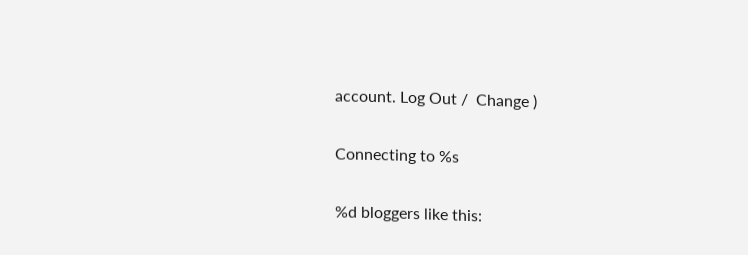account. Log Out /  Change )

Connecting to %s

%d bloggers like this: